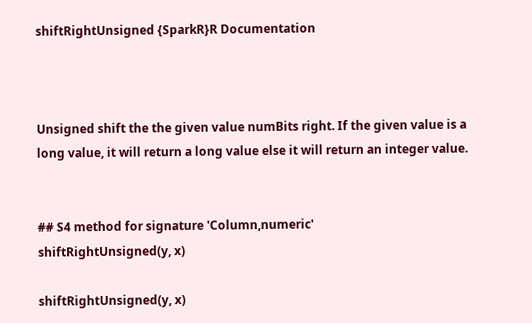shiftRightUnsigned {SparkR}R Documentation



Unsigned shift the the given value numBits right. If the given value is a long value, it will return a long value else it will return an integer value.


## S4 method for signature 'Column,numeric'
shiftRightUnsigned(y, x)

shiftRightUnsigned(y, x)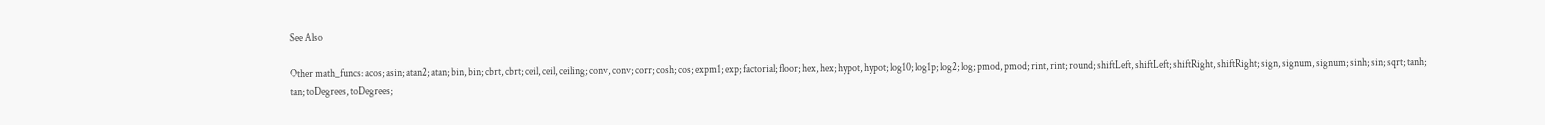See Also

Other math_funcs: acos; asin; atan2; atan; bin, bin; cbrt, cbrt; ceil, ceil, ceiling; conv, conv; corr; cosh; cos; expm1; exp; factorial; floor; hex, hex; hypot, hypot; log10; log1p; log2; log; pmod, pmod; rint, rint; round; shiftLeft, shiftLeft; shiftRight, shiftRight; sign, signum, signum; sinh; sin; sqrt; tanh; tan; toDegrees, toDegrees;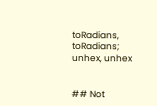toRadians, toRadians; unhex, unhex


## Not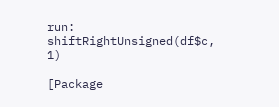run: shiftRightUnsigned(df$c, 1)

[Package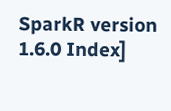SparkR version 1.6.0 Index]